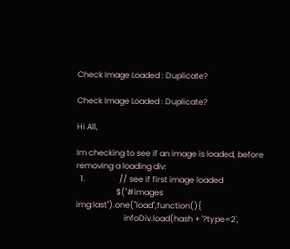Check Image Loaded : Duplicate?

Check Image Loaded : Duplicate?

Hi All,

Im checking to see if an image is loaded, before removing a loading div:
  1.                 // see if first image loaded
                    $("#images img:last").one("load",function(){
                        infoDiv.load(hash + '?type=2',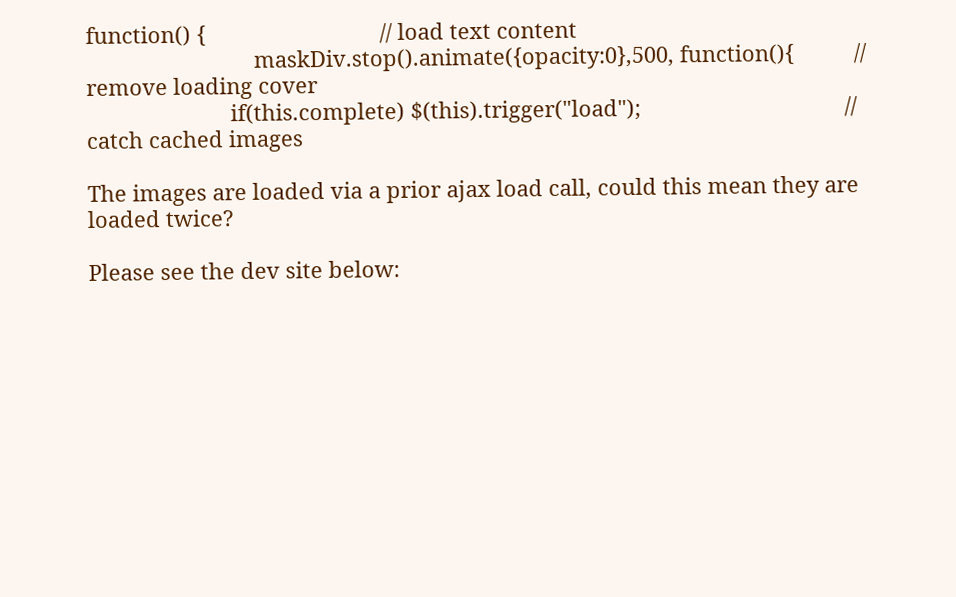function() {                             // load text content
                            maskDiv.stop().animate({opacity:0},500, function(){          // remove loading cover
                        if(this.complete) $(this).trigger("load");                                  // catch cached images

The images are loaded via a prior ajax load call, could this mean they are loaded twice?

Please see the dev site below: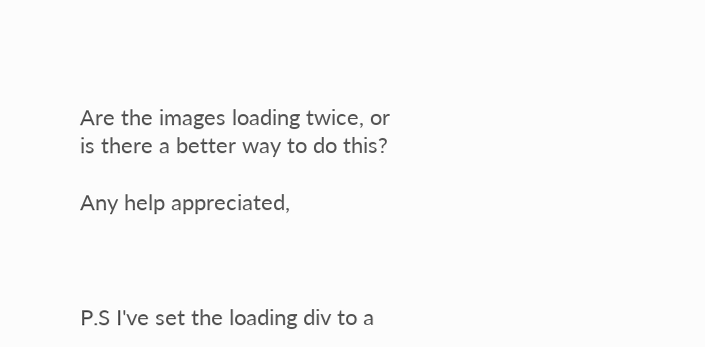Are the images loading twice, or is there a better way to do this?

Any help appreciated,



P.S I've set the loading div to a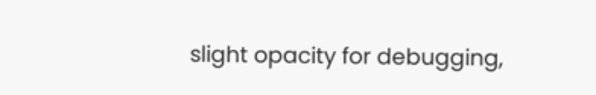slight opacity for debugging,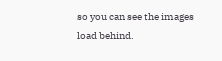so you can see the images load behind.